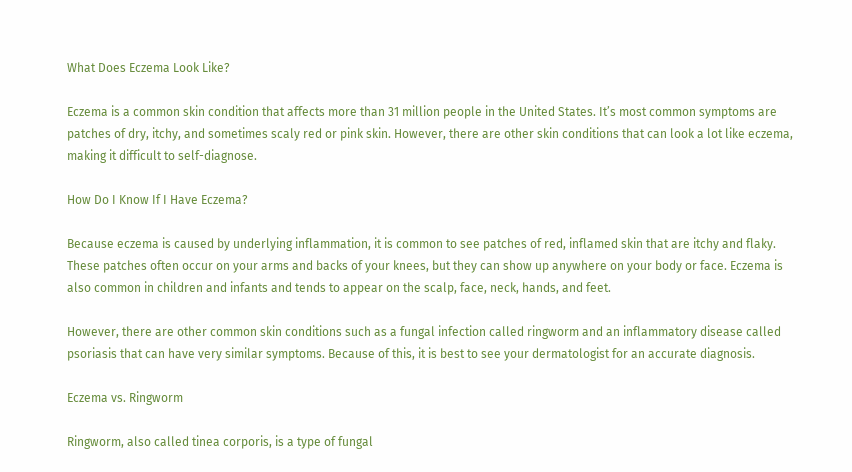What Does Eczema Look Like?

Eczema is a common skin condition that affects more than 31 million people in the United States. It’s most common symptoms are patches of dry, itchy, and sometimes scaly red or pink skin. However, there are other skin conditions that can look a lot like eczema, making it difficult to self-diagnose.

How Do I Know If I Have Eczema?

Because eczema is caused by underlying inflammation, it is common to see patches of red, inflamed skin that are itchy and flaky. These patches often occur on your arms and backs of your knees, but they can show up anywhere on your body or face. Eczema is also common in children and infants and tends to appear on the scalp, face, neck, hands, and feet.

However, there are other common skin conditions such as a fungal infection called ringworm and an inflammatory disease called psoriasis that can have very similar symptoms. Because of this, it is best to see your dermatologist for an accurate diagnosis.

Eczema vs. Ringworm

Ringworm, also called tinea corporis, is a type of fungal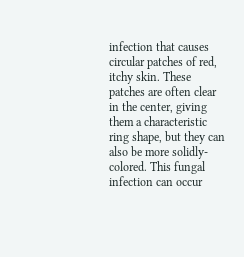infection that causes circular patches of red, itchy skin. These patches are often clear in the center, giving them a characteristic ring shape, but they can also be more solidly-colored. This fungal infection can occur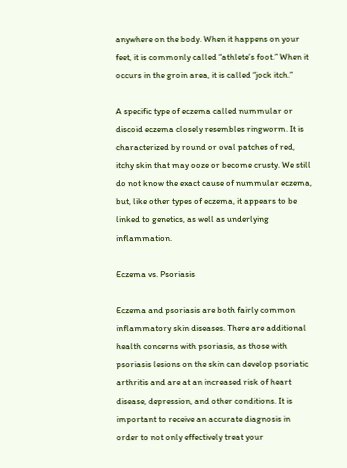anywhere on the body. When it happens on your feet, it is commonly called “athlete’s foot.” When it occurs in the groin area, it is called “jock itch.”

A specific type of eczema called nummular or discoid eczema closely resembles ringworm. It is characterized by round or oval patches of red, itchy skin that may ooze or become crusty. We still do not know the exact cause of nummular eczema, but, like other types of eczema, it appears to be linked to genetics, as well as underlying inflammation.

Eczema vs. Psoriasis

Eczema and psoriasis are both fairly common inflammatory skin diseases. There are additional health concerns with psoriasis, as those with psoriasis lesions on the skin can develop psoriatic arthritis and are at an increased risk of heart disease, depression, and other conditions. It is important to receive an accurate diagnosis in order to not only effectively treat your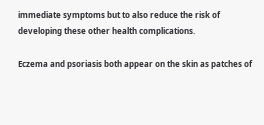immediate symptoms but to also reduce the risk of developing these other health complications.

Eczema and psoriasis both appear on the skin as patches of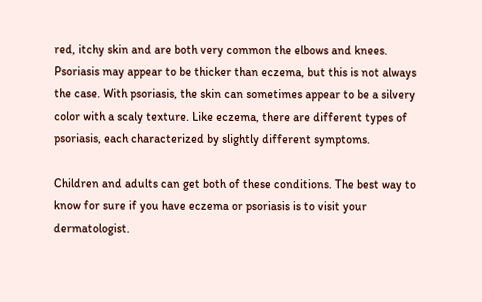red, itchy skin and are both very common the elbows and knees. Psoriasis may appear to be thicker than eczema, but this is not always the case. With psoriasis, the skin can sometimes appear to be a silvery color with a scaly texture. Like eczema, there are different types of psoriasis, each characterized by slightly different symptoms.

Children and adults can get both of these conditions. The best way to know for sure if you have eczema or psoriasis is to visit your dermatologist.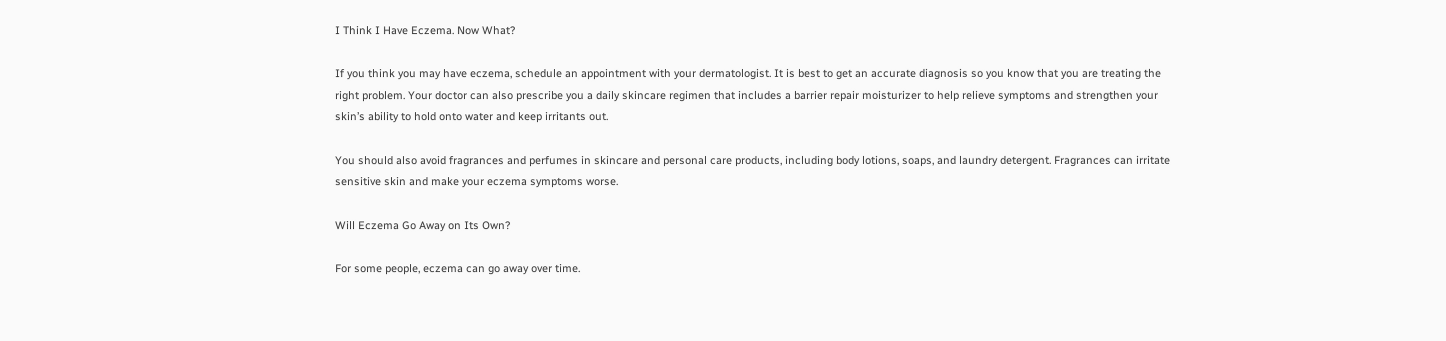I Think I Have Eczema. Now What?

If you think you may have eczema, schedule an appointment with your dermatologist. It is best to get an accurate diagnosis so you know that you are treating the right problem. Your doctor can also prescribe you a daily skincare regimen that includes a barrier repair moisturizer to help relieve symptoms and strengthen your skin’s ability to hold onto water and keep irritants out.

You should also avoid fragrances and perfumes in skincare and personal care products, including body lotions, soaps, and laundry detergent. Fragrances can irritate sensitive skin and make your eczema symptoms worse.

Will Eczema Go Away on Its Own?

For some people, eczema can go away over time.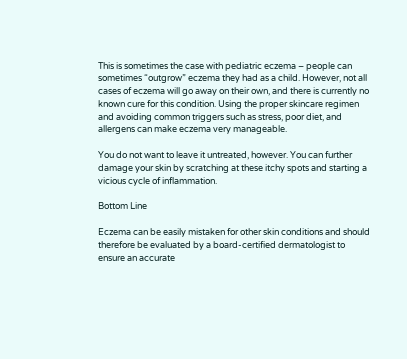This is sometimes the case with pediatric eczema – people can sometimes “outgrow” eczema they had as a child. However, not all cases of eczema will go away on their own, and there is currently no known cure for this condition. Using the proper skincare regimen and avoiding common triggers such as stress, poor diet, and allergens can make eczema very manageable.

You do not want to leave it untreated, however. You can further damage your skin by scratching at these itchy spots and starting a vicious cycle of inflammation.

Bottom Line

Eczema can be easily mistaken for other skin conditions and should therefore be evaluated by a board-certified dermatologist to ensure an accurate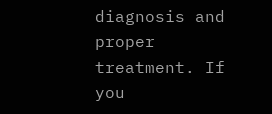diagnosis and proper treatment. If you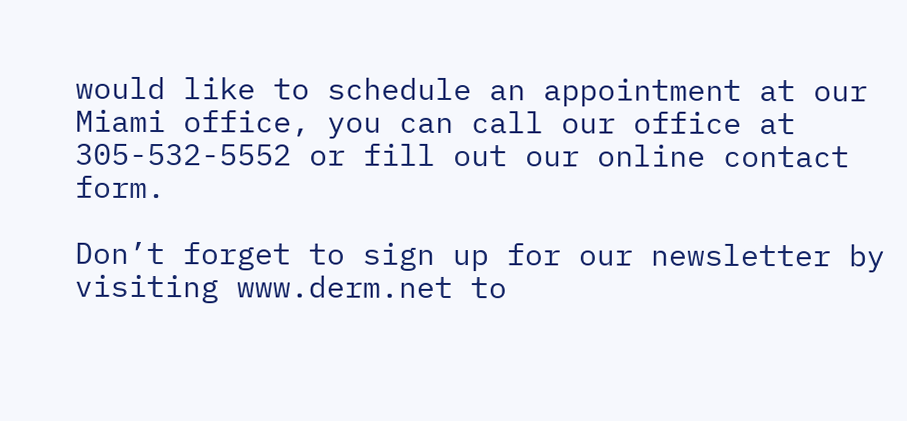would like to schedule an appointment at our Miami office, you can call our office at 305-532-5552 or fill out our online contact form.

Don’t forget to sign up for our newsletter by visiting www.derm.net to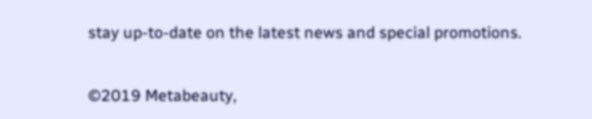stay up-to-date on the latest news and special promotions.


©2019 Metabeauty,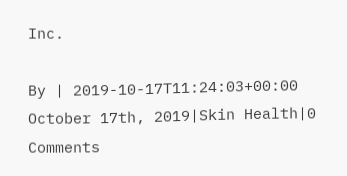Inc.

By | 2019-10-17T11:24:03+00:00 October 17th, 2019|Skin Health|0 Comments